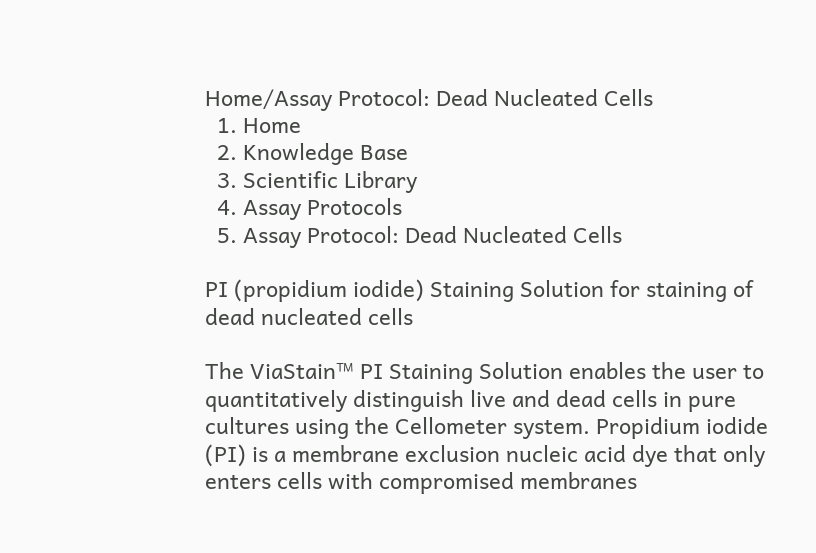Home/Assay Protocol: Dead Nucleated Cells
  1. Home
  2. Knowledge Base
  3. Scientific Library
  4. Assay Protocols
  5. Assay Protocol: Dead Nucleated Cells

PI (propidium iodide) Staining Solution for staining of dead nucleated cells

The ViaStain™ PI Staining Solution enables the user to quantitatively distinguish live and dead cells in pure cultures using the Cellometer system. Propidium iodide (PI) is a membrane exclusion nucleic acid dye that only enters cells with compromised membranes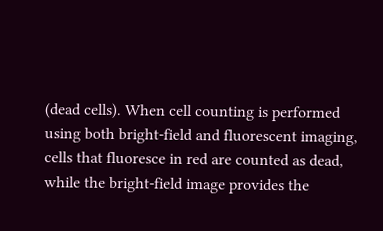(dead cells). When cell counting is performed using both bright-field and fluorescent imaging, cells that fluoresce in red are counted as dead, while the bright-field image provides the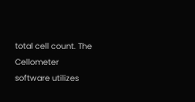total cell count. The Cellometer software utilizes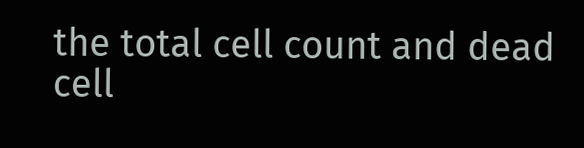the total cell count and dead cell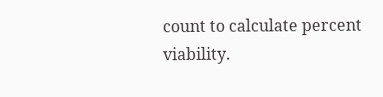count to calculate percent viability.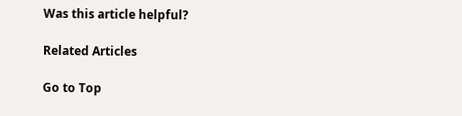Was this article helpful?

Related Articles

Go to Top